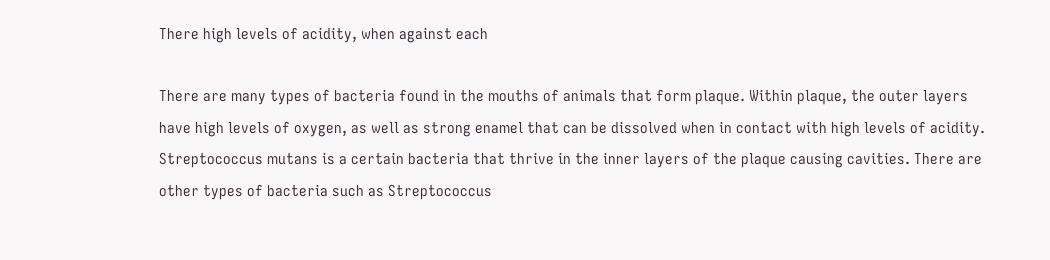There high levels of acidity, when against each

There are many types of bacteria found in the mouths of animals that form plaque. Within plaque, the outer layers have high levels of oxygen, as well as strong enamel that can be dissolved when in contact with high levels of acidity. Streptococcus mutans is a certain bacteria that thrive in the inner layers of the plaque causing cavities. There are other types of bacteria such as Streptococcus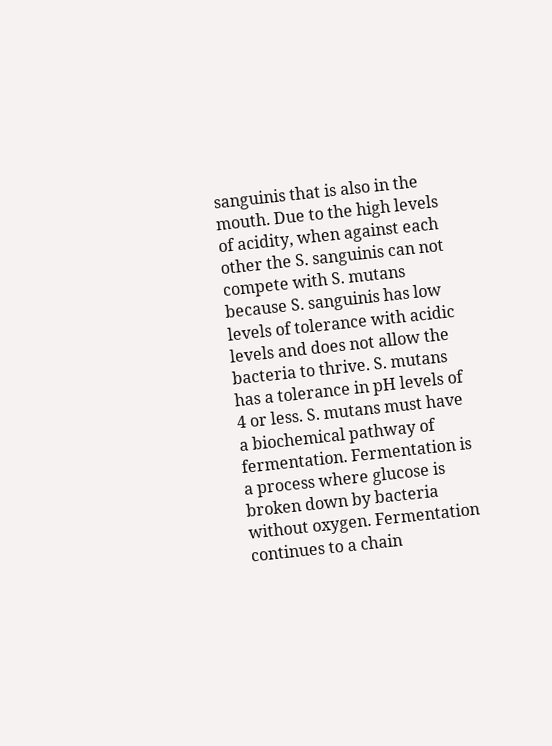sanguinis that is also in the mouth. Due to the high levels of acidity, when against each other the S. sanguinis can not compete with S. mutans because S. sanguinis has low levels of tolerance with acidic levels and does not allow the bacteria to thrive. S. mutans has a tolerance in pH levels of 4 or less. S. mutans must have a biochemical pathway of fermentation. Fermentation is a process where glucose is broken down by bacteria without oxygen. Fermentation continues to a chain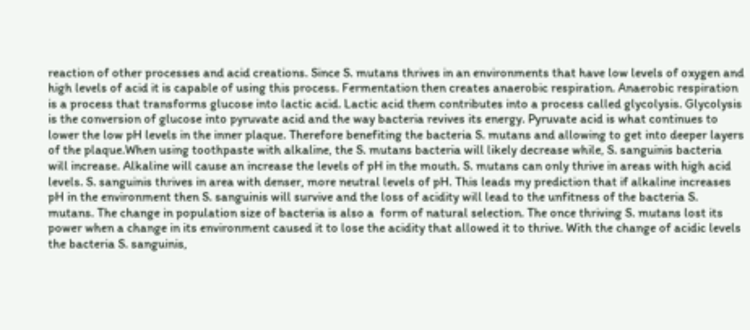reaction of other processes and acid creations. Since S. mutans thrives in an environments that have low levels of oxygen and high levels of acid it is capable of using this process. Fermentation then creates anaerobic respiration. Anaerobic respiration is a process that transforms glucose into lactic acid. Lactic acid them contributes into a process called glycolysis. Glycolysis is the conversion of glucose into pyruvate acid and the way bacteria revives its energy. Pyruvate acid is what continues to lower the low pH levels in the inner plaque. Therefore benefiting the bacteria S. mutans and allowing to get into deeper layers of the plaque.When using toothpaste with alkaline, the S. mutans bacteria will likely decrease while, S. sanguinis bacteria will increase. Alkaline will cause an increase the levels of pH in the mouth. S. mutans can only thrive in areas with high acid levels. S. sanguinis thrives in area with denser, more neutral levels of pH. This leads my prediction that if alkaline increases pH in the environment then S. sanguinis will survive and the loss of acidity will lead to the unfitness of the bacteria S. mutans. The change in population size of bacteria is also a  form of natural selection. The once thriving S. mutans lost its power when a change in its environment caused it to lose the acidity that allowed it to thrive. With the change of acidic levels the bacteria S. sanguinis,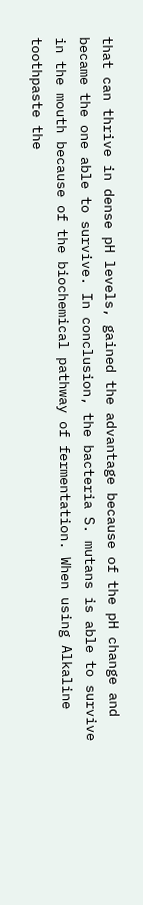that can thrive in dense pH levels, gained the advantage because of the pH change and became the one able to survive. In conclusion, the bacteria S. mutans is able to survive in the mouth because of the biochemical pathway of fermentation. When using Alkaline toothpaste the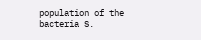population of the bacteria S.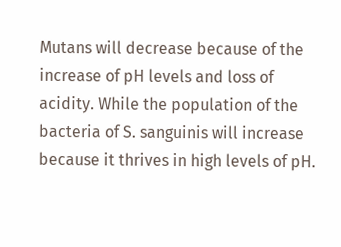Mutans will decrease because of the increase of pH levels and loss of acidity. While the population of the bacteria of S. sanguinis will increase because it thrives in high levels of pH.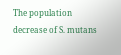The population decrease of S. mutans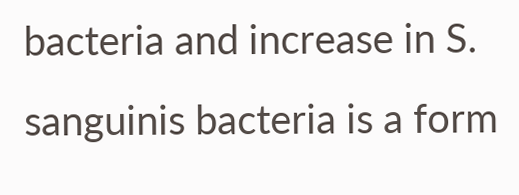bacteria and increase in S. sanguinis bacteria is a form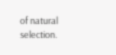of natural selection.